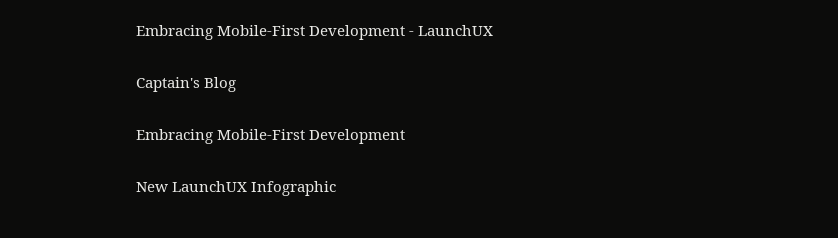Embracing Mobile-First Development - LaunchUX

Captain's Blog

Embracing Mobile-First Development

New LaunchUX Infographic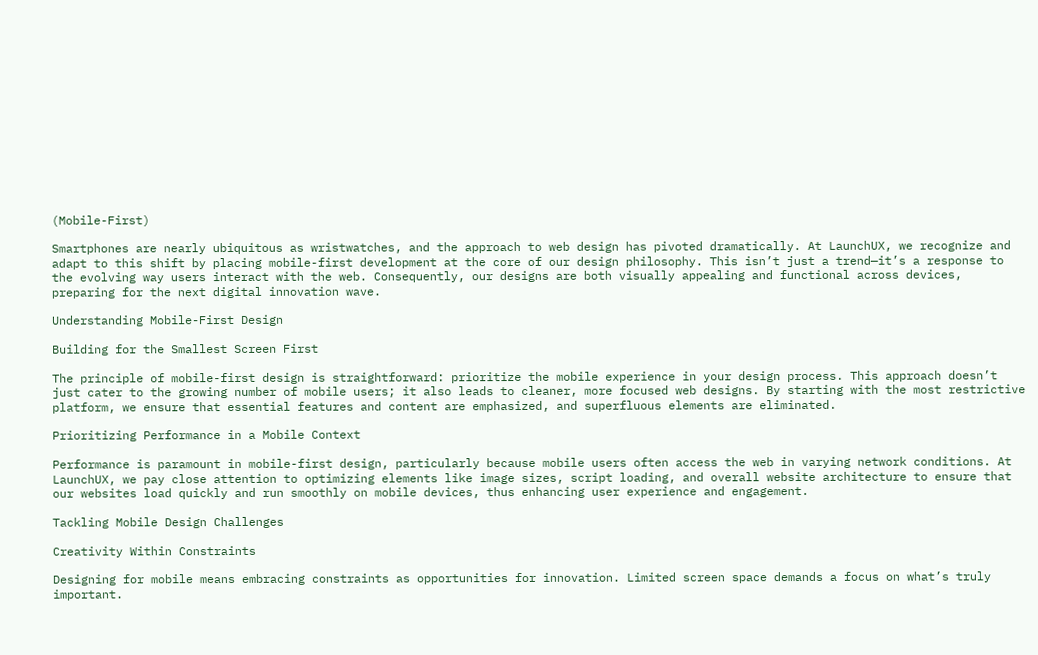(Mobile-First)

Smartphones are nearly ubiquitous as wristwatches, and the approach to web design has pivoted dramatically. At LaunchUX, we recognize and adapt to this shift by placing mobile-first development at the core of our design philosophy. This isn’t just a trend—it’s a response to the evolving way users interact with the web. Consequently, our designs are both visually appealing and functional across devices, preparing for the next digital innovation wave.

Understanding Mobile-First Design

Building for the Smallest Screen First

The principle of mobile-first design is straightforward: prioritize the mobile experience in your design process. This approach doesn’t just cater to the growing number of mobile users; it also leads to cleaner, more focused web designs. By starting with the most restrictive platform, we ensure that essential features and content are emphasized, and superfluous elements are eliminated.

Prioritizing Performance in a Mobile Context

Performance is paramount in mobile-first design, particularly because mobile users often access the web in varying network conditions. At LaunchUX, we pay close attention to optimizing elements like image sizes, script loading, and overall website architecture to ensure that our websites load quickly and run smoothly on mobile devices, thus enhancing user experience and engagement.

Tackling Mobile Design Challenges

Creativity Within Constraints

Designing for mobile means embracing constraints as opportunities for innovation. Limited screen space demands a focus on what’s truly important.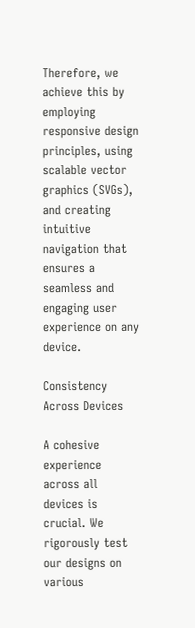Therefore, we achieve this by employing responsive design principles, using scalable vector graphics (SVGs), and creating intuitive navigation that ensures a seamless and engaging user experience on any device.

Consistency Across Devices

A cohesive experience across all devices is crucial. We rigorously test our designs on various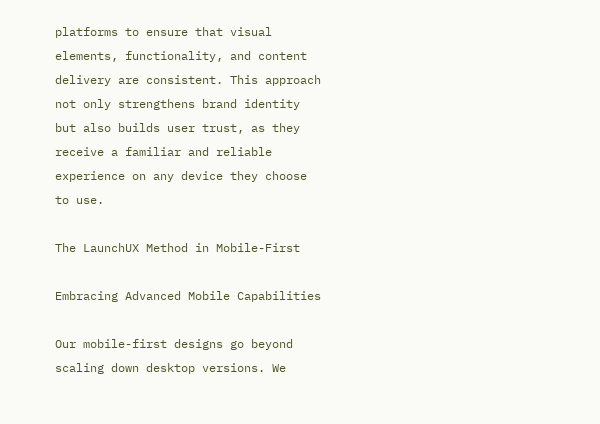platforms to ensure that visual elements, functionality, and content delivery are consistent. This approach not only strengthens brand identity but also builds user trust, as they receive a familiar and reliable experience on any device they choose to use.

The LaunchUX Method in Mobile-First

Embracing Advanced Mobile Capabilities

Our mobile-first designs go beyond scaling down desktop versions. We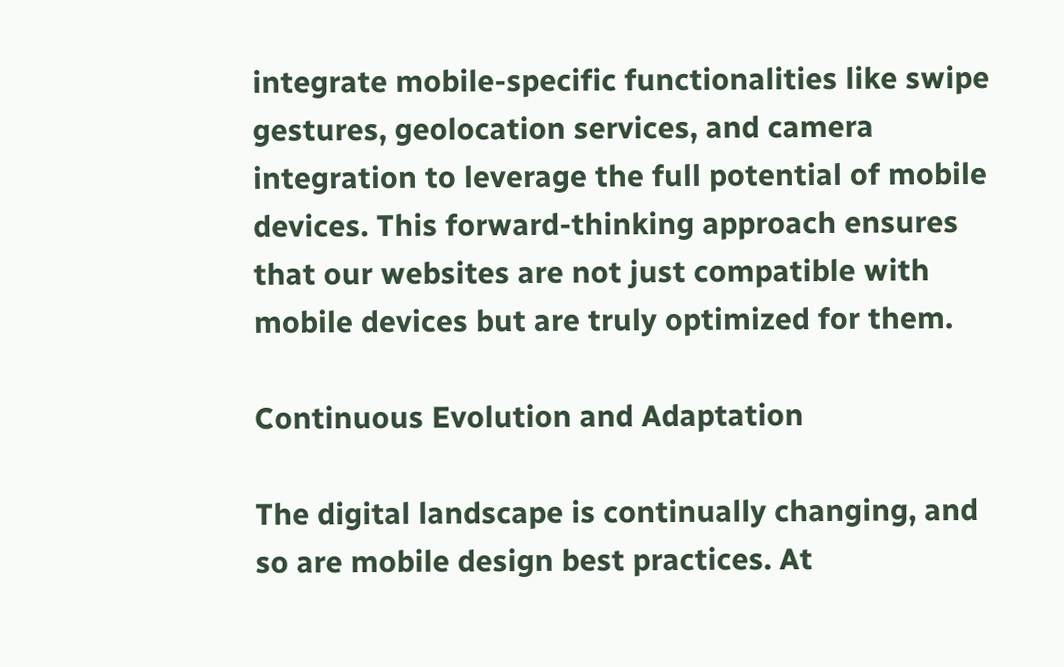integrate mobile-specific functionalities like swipe gestures, geolocation services, and camera integration to leverage the full potential of mobile devices. This forward-thinking approach ensures that our websites are not just compatible with mobile devices but are truly optimized for them.

Continuous Evolution and Adaptation

The digital landscape is continually changing, and so are mobile design best practices. At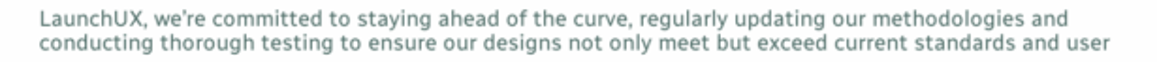LaunchUX, we’re committed to staying ahead of the curve, regularly updating our methodologies and conducting thorough testing to ensure our designs not only meet but exceed current standards and user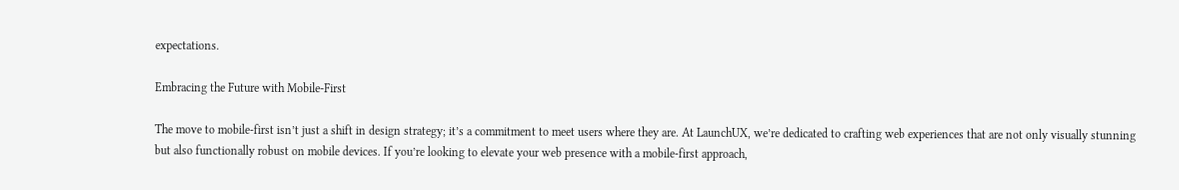expectations.

Embracing the Future with Mobile-First

The move to mobile-first isn’t just a shift in design strategy; it’s a commitment to meet users where they are. At LaunchUX, we’re dedicated to crafting web experiences that are not only visually stunning but also functionally robust on mobile devices. If you’re looking to elevate your web presence with a mobile-first approach,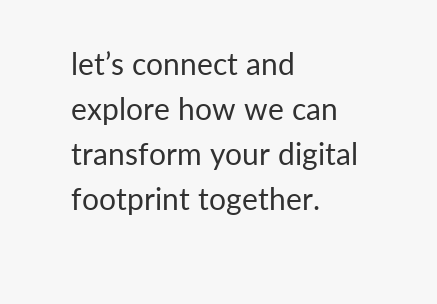let’s connect and explore how we can transform your digital footprint together.